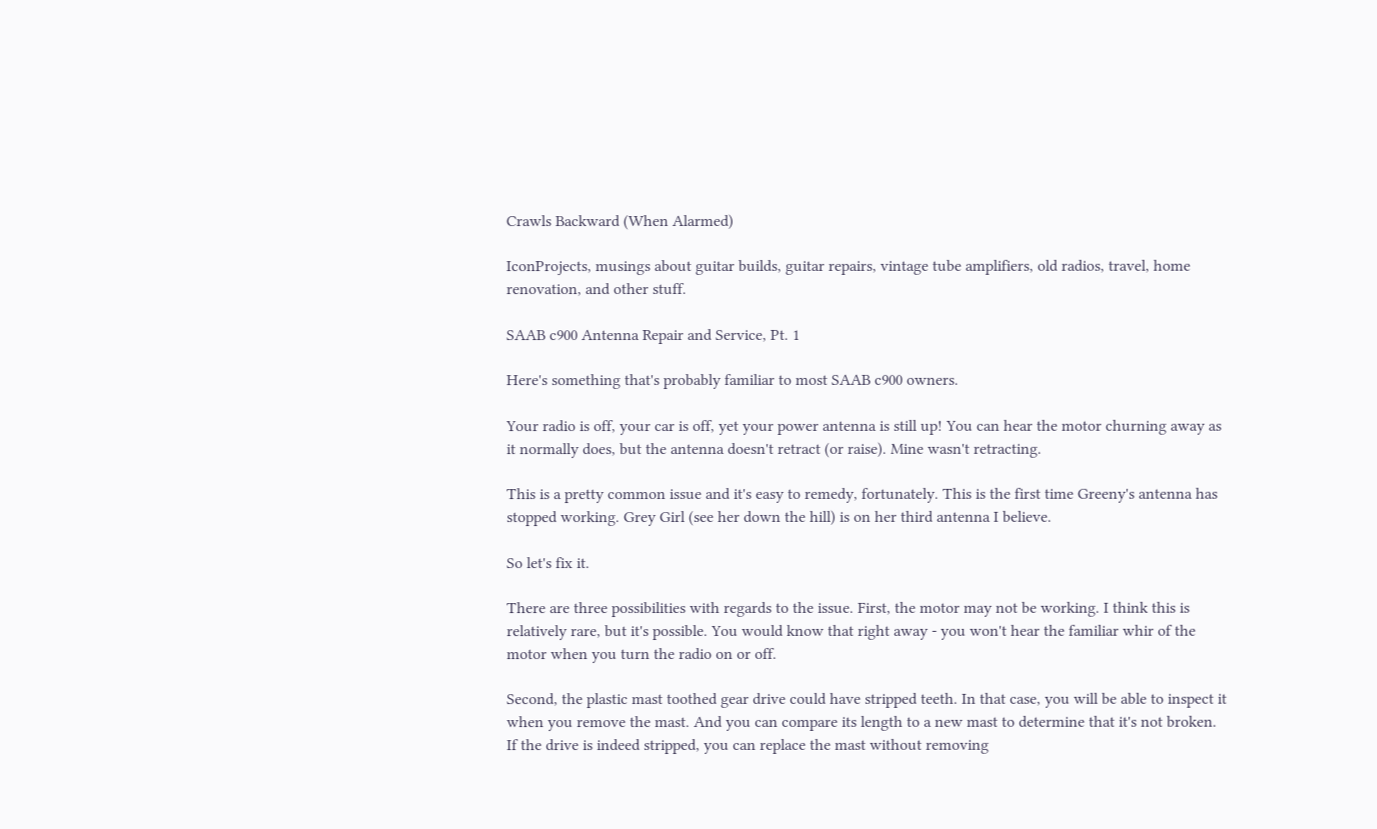Crawls Backward (When Alarmed)

IconProjects, musings about guitar builds, guitar repairs, vintage tube amplifiers, old radios, travel, home renovation, and other stuff.

SAAB c900 Antenna Repair and Service, Pt. 1

Here's something that's probably familiar to most SAAB c900 owners.

Your radio is off, your car is off, yet your power antenna is still up! You can hear the motor churning away as it normally does, but the antenna doesn't retract (or raise). Mine wasn't retracting.

This is a pretty common issue and it's easy to remedy, fortunately. This is the first time Greeny's antenna has stopped working. Grey Girl (see her down the hill) is on her third antenna I believe.

So let's fix it.

There are three possibilities with regards to the issue. First, the motor may not be working. I think this is relatively rare, but it's possible. You would know that right away - you won't hear the familiar whir of the motor when you turn the radio on or off.

Second, the plastic mast toothed gear drive could have stripped teeth. In that case, you will be able to inspect it when you remove the mast. And you can compare its length to a new mast to determine that it's not broken. If the drive is indeed stripped, you can replace the mast without removing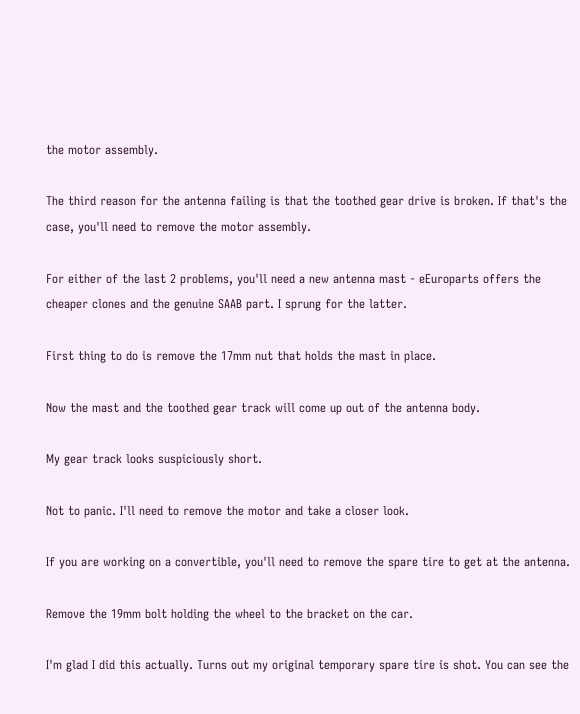the motor assembly.

The third reason for the antenna failing is that the toothed gear drive is broken. If that's the case, you'll need to remove the motor assembly.

For either of the last 2 problems, you'll need a new antenna mast - eEuroparts offers the cheaper clones and the genuine SAAB part. I sprung for the latter.

First thing to do is remove the 17mm nut that holds the mast in place.

Now the mast and the toothed gear track will come up out of the antenna body.

My gear track looks suspiciously short.

Not to panic. I'll need to remove the motor and take a closer look.

If you are working on a convertible, you'll need to remove the spare tire to get at the antenna.

Remove the 19mm bolt holding the wheel to the bracket on the car.

I'm glad I did this actually. Turns out my original temporary spare tire is shot. You can see the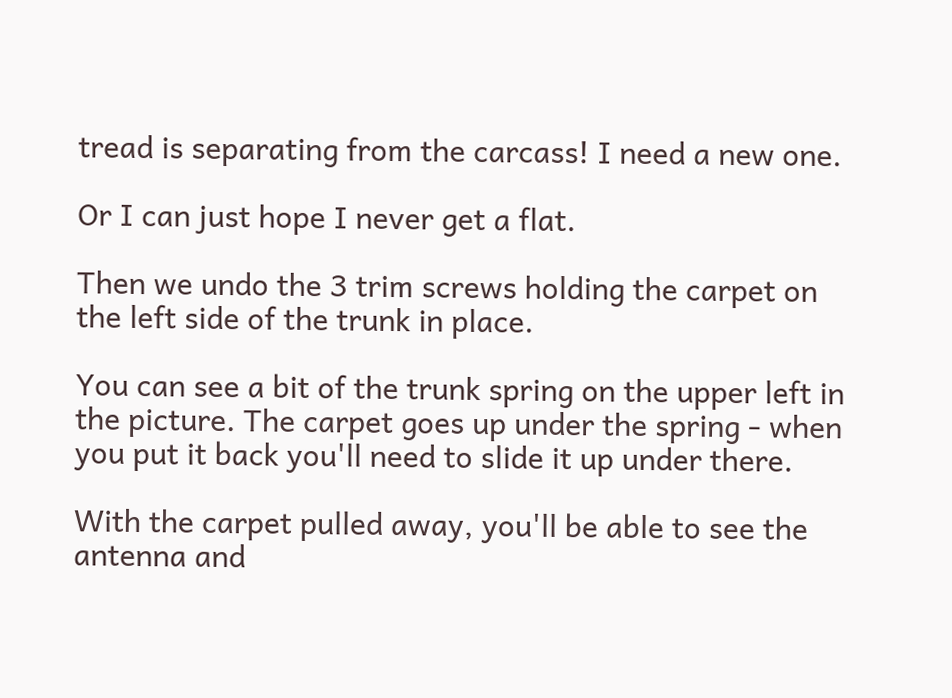tread is separating from the carcass! I need a new one.

Or I can just hope I never get a flat.

Then we undo the 3 trim screws holding the carpet on the left side of the trunk in place.

You can see a bit of the trunk spring on the upper left in the picture. The carpet goes up under the spring - when you put it back you'll need to slide it up under there.

With the carpet pulled away, you'll be able to see the antenna and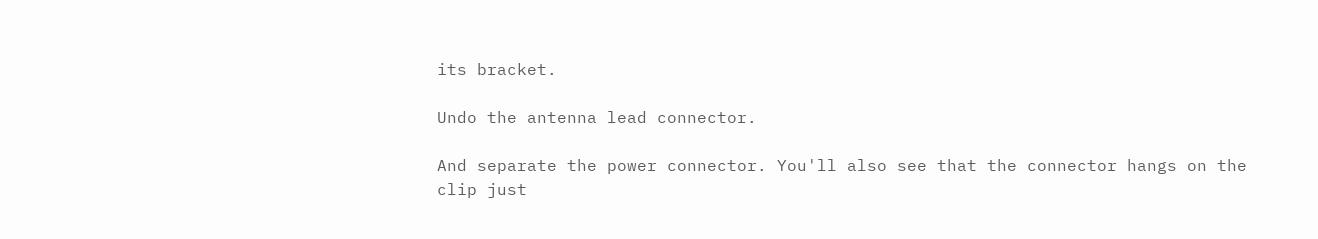its bracket.

Undo the antenna lead connector.

And separate the power connector. You'll also see that the connector hangs on the clip just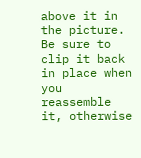above it in the picture. Be sure to clip it back in place when you reassemble it, otherwise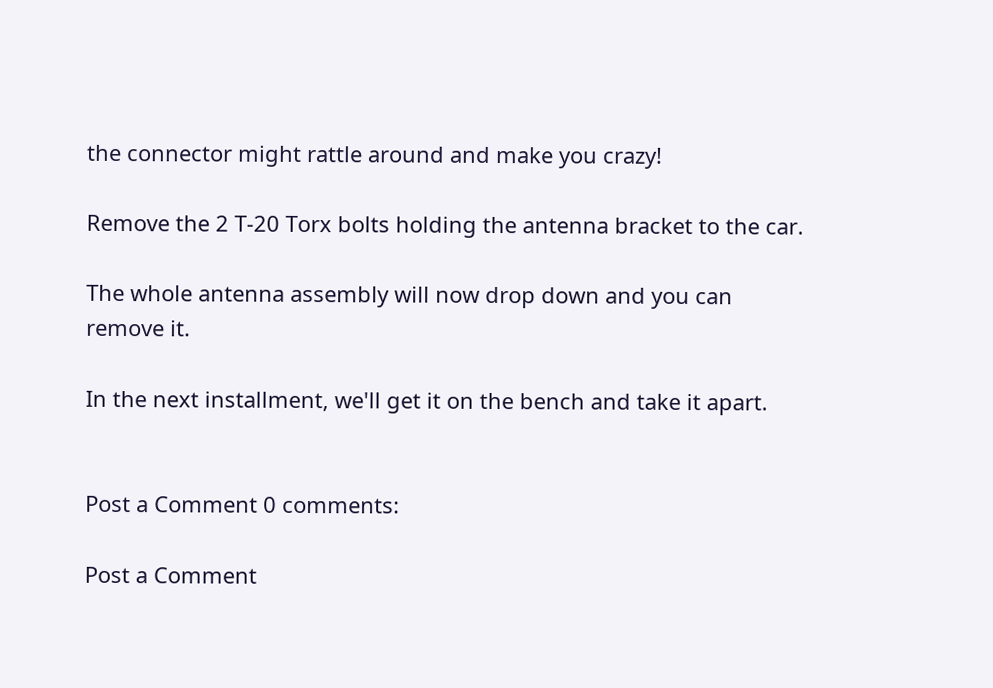the connector might rattle around and make you crazy!

Remove the 2 T-20 Torx bolts holding the antenna bracket to the car.

The whole antenna assembly will now drop down and you can remove it.

In the next installment, we'll get it on the bench and take it apart.


Post a Comment 0 comments:

Post a Comment